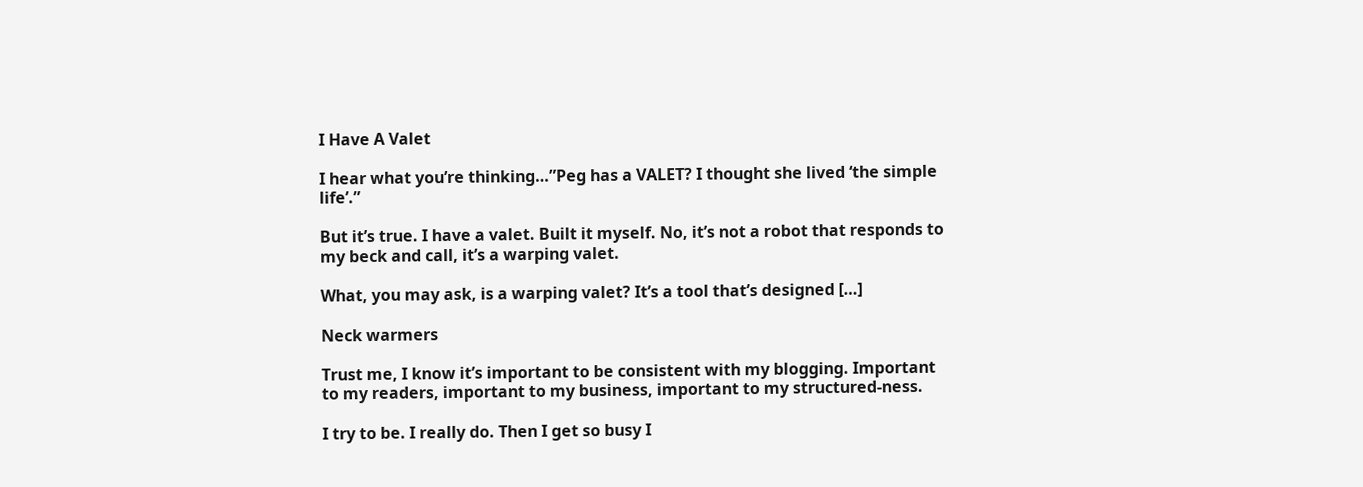I Have A Valet

I hear what you’re thinking…”Peg has a VALET? I thought she lived ‘the simple life’.”

But it’s true. I have a valet. Built it myself. No, it’s not a robot that responds to my beck and call, it’s a warping valet.

What, you may ask, is a warping valet? It’s a tool that’s designed […]

Neck warmers

Trust me, I know it’s important to be consistent with my blogging. Important to my readers, important to my business, important to my structured-ness.

I try to be. I really do. Then I get so busy I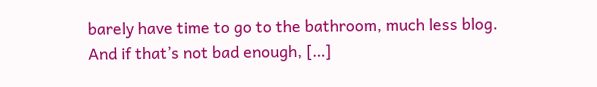barely have time to go to the bathroom, much less blog. And if that’s not bad enough, […]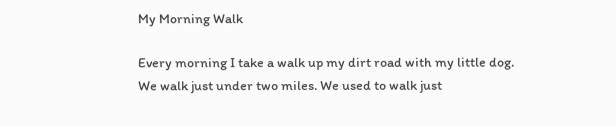My Morning Walk

Every morning I take a walk up my dirt road with my little dog. We walk just under two miles. We used to walk just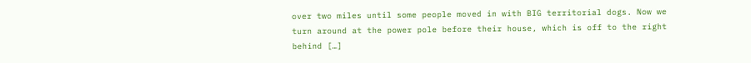over two miles until some people moved in with BIG territorial dogs. Now we turn around at the power pole before their house, which is off to the right behind […]